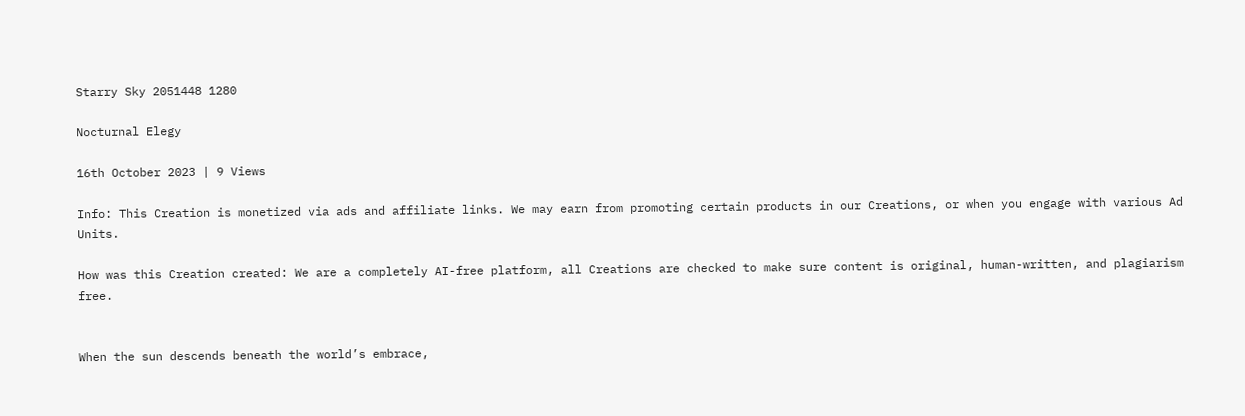Starry Sky 2051448 1280

Nocturnal Elegy

16th October 2023 | 9 Views

Info: This Creation is monetized via ads and affiliate links. We may earn from promoting certain products in our Creations, or when you engage with various Ad Units.

How was this Creation created: We are a completely AI-free platform, all Creations are checked to make sure content is original, human-written, and plagiarism free.


When the sun descends beneath the world’s embrace,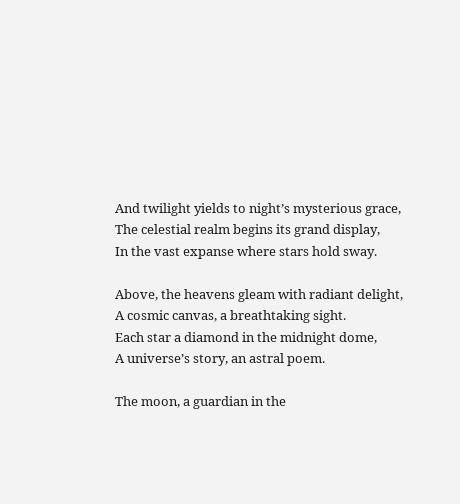And twilight yields to night’s mysterious grace,
The celestial realm begins its grand display,
In the vast expanse where stars hold sway.

Above, the heavens gleam with radiant delight,
A cosmic canvas, a breathtaking sight.
Each star a diamond in the midnight dome,
A universe’s story, an astral poem.

The moon, a guardian in the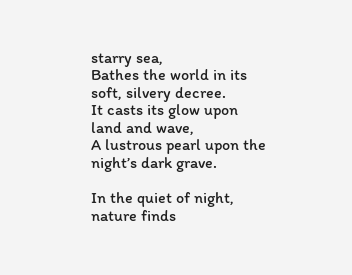starry sea,
Bathes the world in its soft, silvery decree.
It casts its glow upon land and wave,
A lustrous pearl upon the night’s dark grave.

In the quiet of night, nature finds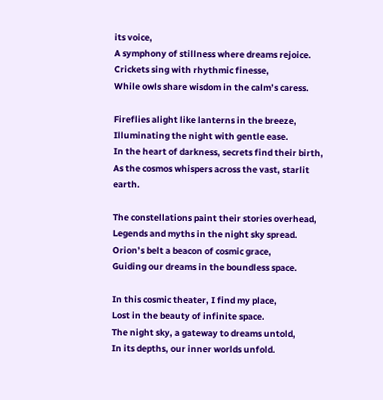its voice,
A symphony of stillness where dreams rejoice.
Crickets sing with rhythmic finesse,
While owls share wisdom in the calm’s caress.

Fireflies alight like lanterns in the breeze,
Illuminating the night with gentle ease.
In the heart of darkness, secrets find their birth,
As the cosmos whispers across the vast, starlit earth.

The constellations paint their stories overhead,
Legends and myths in the night sky spread.
Orion’s belt a beacon of cosmic grace,
Guiding our dreams in the boundless space.

In this cosmic theater, I find my place,
Lost in the beauty of infinite space.
The night sky, a gateway to dreams untold,
In its depths, our inner worlds unfold.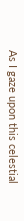As I gaze upon this celestial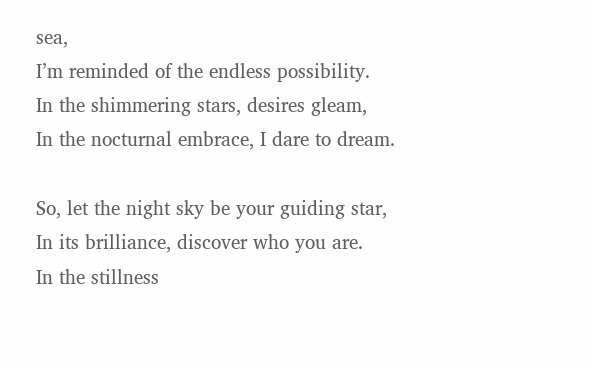sea,
I’m reminded of the endless possibility.
In the shimmering stars, desires gleam,
In the nocturnal embrace, I dare to dream.

So, let the night sky be your guiding star,
In its brilliance, discover who you are.
In the stillness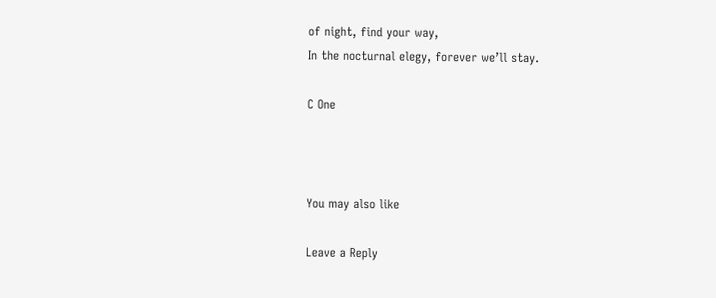of night, find your way,
In the nocturnal elegy, forever we’ll stay.

C One



You may also like

Leave a Reply